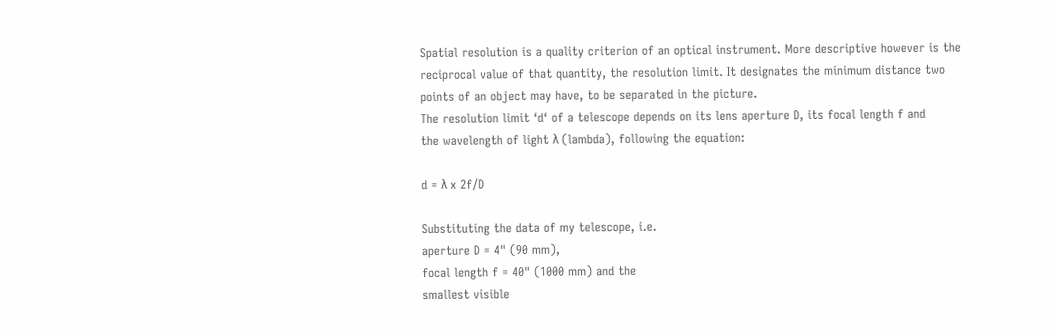Spatial resolution is a quality criterion of an optical instrument. More descriptive however is the
reciprocal value of that quantity, the resolution limit. It designates the minimum distance two points of an object may have, to be separated in the picture.
The resolution limit ‘d‘ of a telescope depends on its lens aperture D, its focal length f and
the wavelength of light λ (lambda), following the equation:

d = λ x 2f/D

Substituting the data of my telescope, i.e.
aperture D = 4" (90 mm),
focal length f = 40" (1000 mm) and the
smallest visible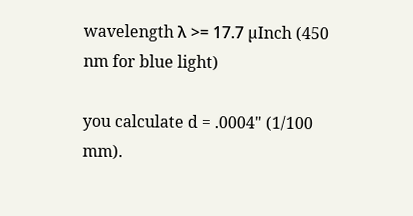wavelength λ >= 17.7 µInch (450 nm for blue light)

you calculate d = .0004" (1/100 mm).